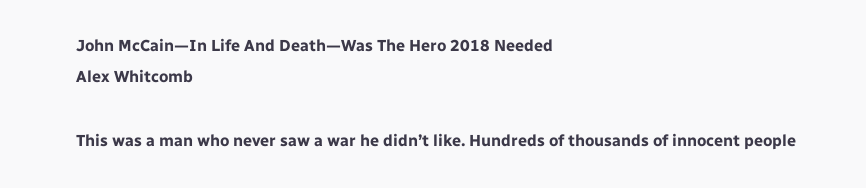John McCain—In Life And Death—Was The Hero 2018 Needed
Alex Whitcomb

This was a man who never saw a war he didn’t like. Hundreds of thousands of innocent people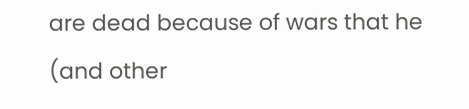are dead because of wars that he (and other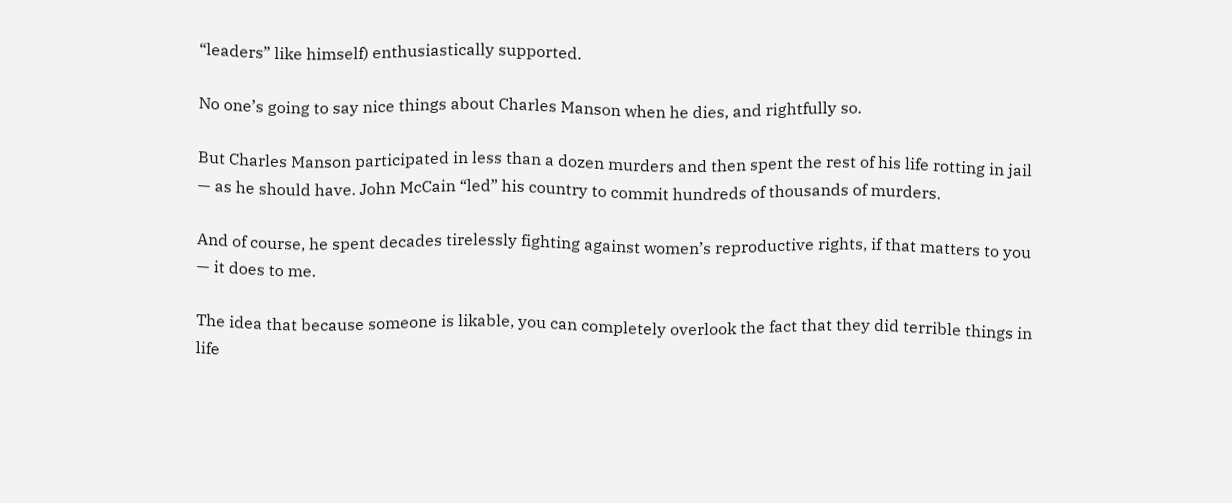“leaders” like himself) enthusiastically supported.

No one’s going to say nice things about Charles Manson when he dies, and rightfully so.

But Charles Manson participated in less than a dozen murders and then spent the rest of his life rotting in jail — as he should have. John McCain “led” his country to commit hundreds of thousands of murders.

And of course, he spent decades tirelessly fighting against women’s reproductive rights, if that matters to you — it does to me.

The idea that because someone is likable, you can completely overlook the fact that they did terrible things in life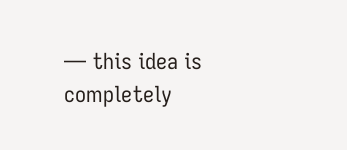— this idea is completely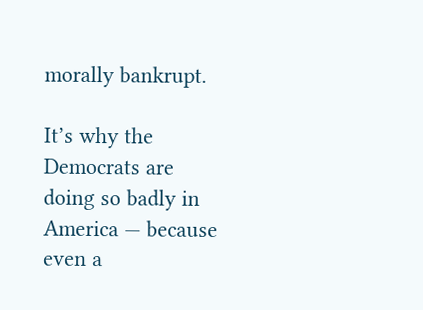morally bankrupt.

It’s why the Democrats are doing so badly in America — because even a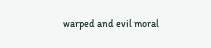warped and evil moral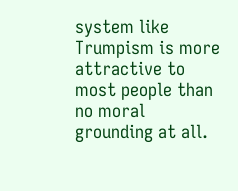system like Trumpism is more attractive to most people than no moral grounding at all.